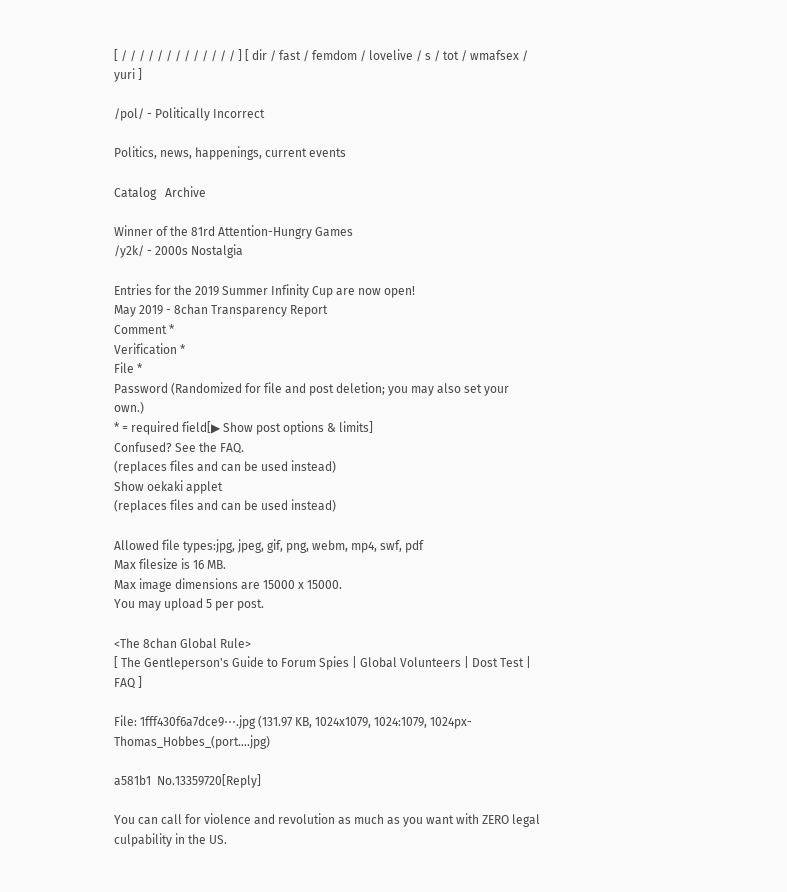[ / / / / / / / / / / / / / ] [ dir / fast / femdom / lovelive / s / tot / wmafsex / yuri ]

/pol/ - Politically Incorrect

Politics, news, happenings, current events

Catalog   Archive

Winner of the 81rd Attention-Hungry Games
/y2k/ - 2000s Nostalgia

Entries for the 2019 Summer Infinity Cup are now open!
May 2019 - 8chan Transparency Report
Comment *
Verification *
File *
Password (Randomized for file and post deletion; you may also set your own.)
* = required field[▶ Show post options & limits]
Confused? See the FAQ.
(replaces files and can be used instead)
Show oekaki applet
(replaces files and can be used instead)

Allowed file types:jpg, jpeg, gif, png, webm, mp4, swf, pdf
Max filesize is 16 MB.
Max image dimensions are 15000 x 15000.
You may upload 5 per post.

<The 8chan Global Rule>
[ The Gentleperson's Guide to Forum Spies | Global Volunteers | Dost Test | FAQ ]

File: 1fff430f6a7dce9⋯.jpg (131.97 KB, 1024x1079, 1024:1079, 1024px-Thomas_Hobbes_(port….jpg)

a581b1  No.13359720[Reply]

You can call for violence and revolution as much as you want with ZERO legal culpability in the US.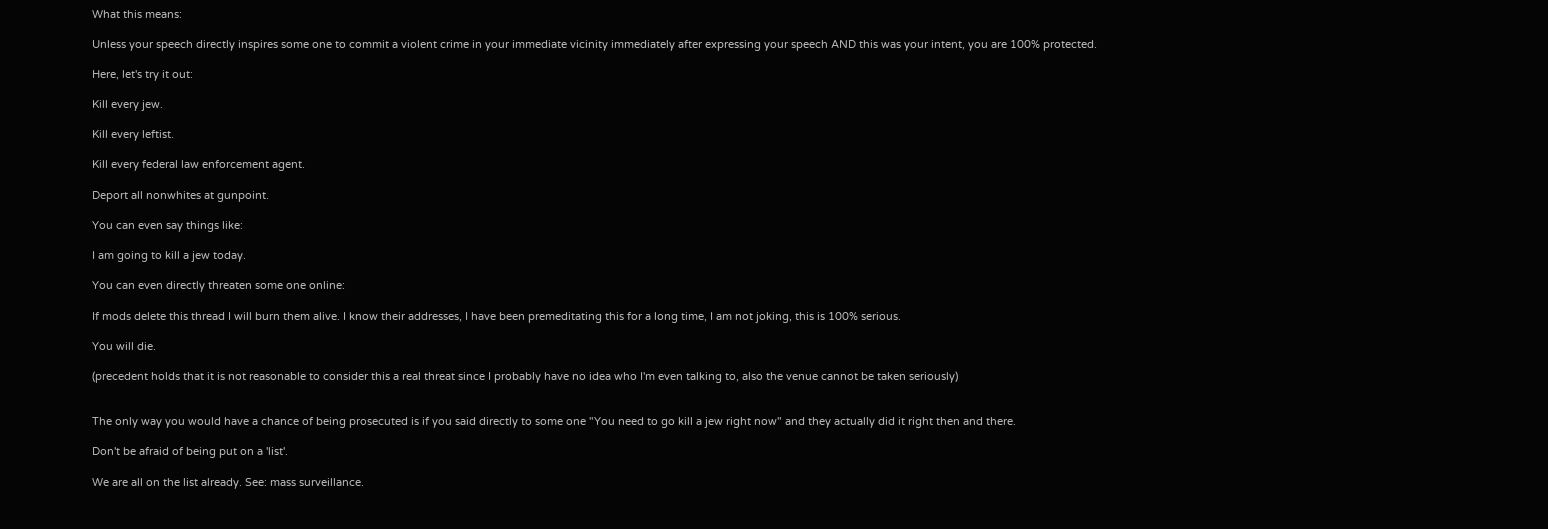What this means:

Unless your speech directly inspires some one to commit a violent crime in your immediate vicinity immediately after expressing your speech AND this was your intent, you are 100% protected.

Here, let's try it out:

Kill every jew.

Kill every leftist.

Kill every federal law enforcement agent.

Deport all nonwhites at gunpoint.

You can even say things like:

I am going to kill a jew today.

You can even directly threaten some one online:

If mods delete this thread I will burn them alive. I know their addresses, I have been premeditating this for a long time, I am not joking, this is 100% serious.

You will die.

(precedent holds that it is not reasonable to consider this a real threat since I probably have no idea who I'm even talking to, also the venue cannot be taken seriously)


The only way you would have a chance of being prosecuted is if you said directly to some one "You need to go kill a jew right now" and they actually did it right then and there.

Don't be afraid of being put on a 'list'.

We are all on the list already. See: mass surveillance.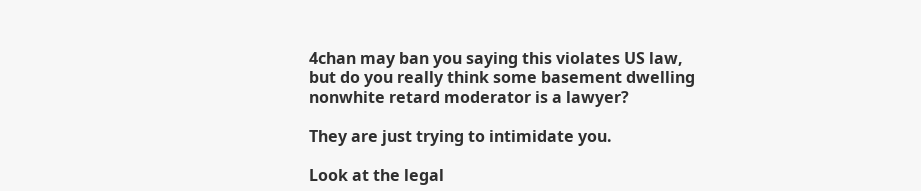4chan may ban you saying this violates US law, but do you really think some basement dwelling nonwhite retard moderator is a lawyer?

They are just trying to intimidate you.

Look at the legal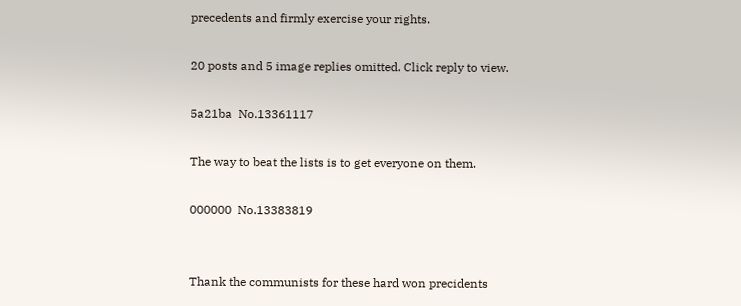precedents and firmly exercise your rights.

20 posts and 5 image replies omitted. Click reply to view.

5a21ba  No.13361117

The way to beat the lists is to get everyone on them.

000000  No.13383819


Thank the communists for these hard won precidents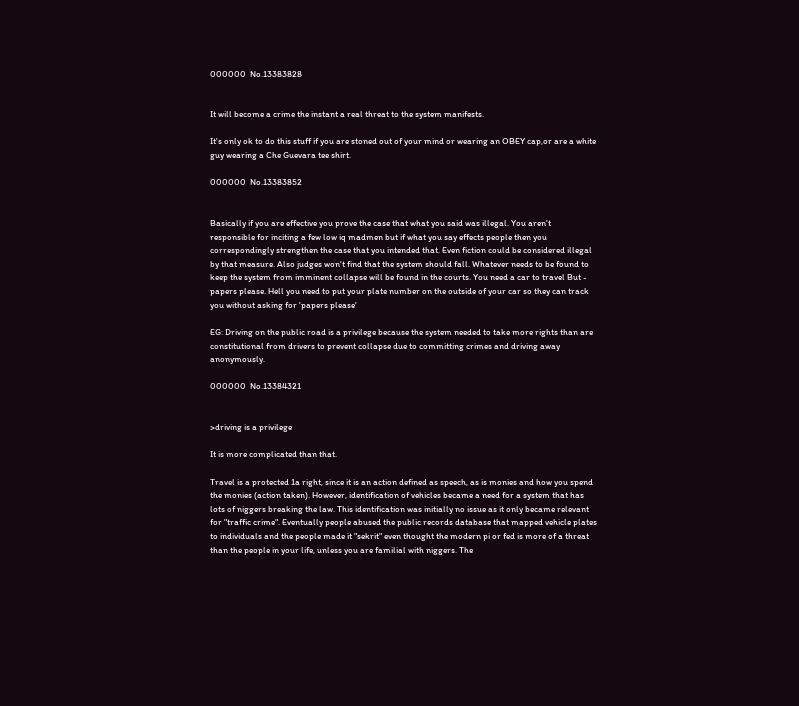000000  No.13383828


It will become a crime the instant a real threat to the system manifests.

It's only ok to do this stuff if you are stoned out of your mind or wearing an OBEY cap,or are a white guy wearing a Che Guevara tee shirt.

000000  No.13383852


Basically if you are effective you prove the case that what you said was illegal. You aren't responsible for inciting a few low iq madmen but if what you say effects people then you correspondingly strengthen the case that you intended that. Even fiction could be considered illegal by that measure. Also judges won't find that the system should fall. Whatever needs to be found to keep the system from imminent collapse will be found in the courts. You need a car to travel But - papers please. Hell you need to put your plate number on the outside of your car so they can track you without asking for 'papers please'

EG: Driving on the public road is a privilege because the system needed to take more rights than are constitutional from drivers to prevent collapse due to committing crimes and driving away anonymously.

000000  No.13384321


>driving is a privilege

It is more complicated than that.

Travel is a protected 1a right, since it is an action defined as speech, as is monies and how you spend the monies (action taken). However, identification of vehicles became a need for a system that has lots of niggers breaking the law. This identification was initially no issue as it only became relevant for "traffic crime". Eventually people abused the public records database that mapped vehicle plates to individuals and the people made it "sekrit" even thought the modern pi or fed is more of a threat than the people in your life, unless you are familial with niggers. The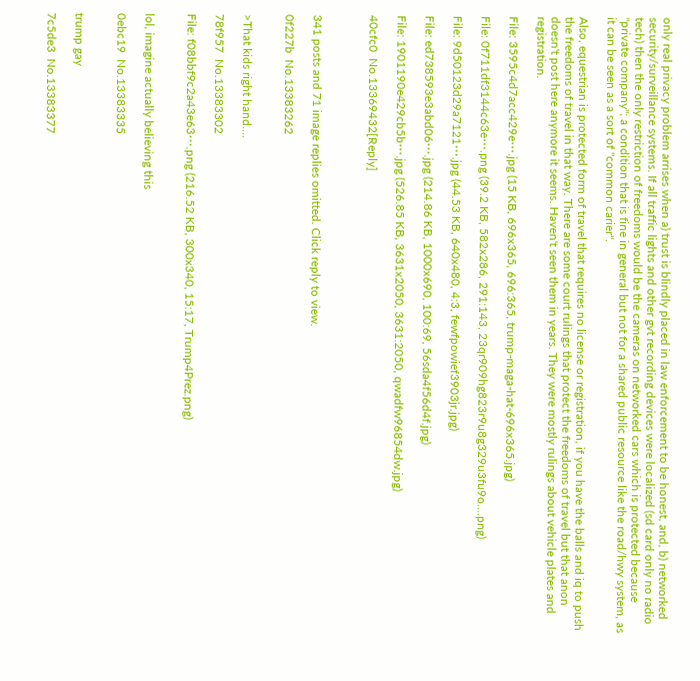only real privacy problem arrises when a) trust is blindly placed in law enforcement to be honest, and, b) networked security/surveillance systems. If all traffic lights and other gvt recording devices were localized (sd card only no radio tech) then the only restriction of freedoms would be the cameras on networked cars which is protected because "private company"; a condition that is fine in general but not for a shared public resource like the road/hwy system, as it can be seen as a sort of "common carier".

Also, equestrian is protected form of travel that requires no license or registration, if you have the balls and iq to push the freedoms of travel in that way. There are some court rulings that protect the freedoms of travel but that anon doesn't post here anymore it seems. Haven't seen them in years. They were mostly rulings about vehicle plates and registration.

File: 3595c4d7acc429e⋯.jpg (15 KB, 696x365, 696:365, trump-maga-hat-696x365.jpg)

File: 0f711df3144c63e⋯.png (39.2 KB, 582x286, 291:143, 23qr909hg823r9u8g329u3fu9o….png)

File: 9d50123d29a7121⋯.jpg (44.53 KB, 640x480, 4:3, fewfpowief3903jr.jpg)

File: ed738593e3abd06⋯.jpg (214.86 KB, 1000x690, 100:69, 56sda4f56d4f.jpg)

File: 1901190e429cb5b⋯.jpg (526.85 KB, 3631x2050, 3631:2050, qwadfw96854dw.jpg)

40cfc0  No.13369432[Reply]



341 posts and 71 image replies omitted. Click reply to view.

0f227b  No.13383262


>That kids right hand….

78f957  No.13383302

File: f08bbf9c2a43e63⋯.png (216.52 KB, 300x340, 15:17, Trump4Prez.png)


lol, imagine actually believing this

0ebc19  No.13383335


trump gay

7c5de3  No.13383377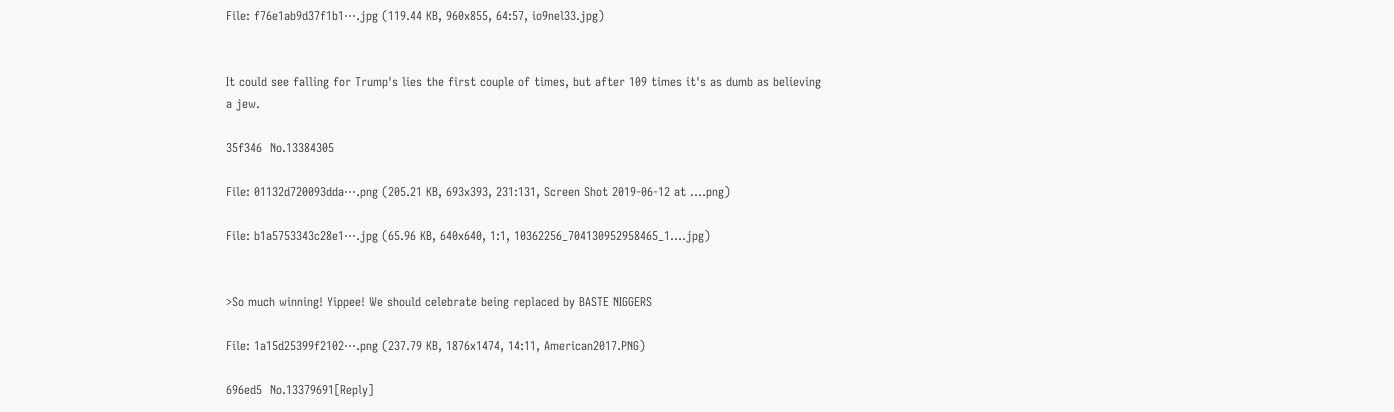File: f76e1ab9d37f1b1⋯.jpg (119.44 KB, 960x855, 64:57, io9nel33.jpg)


It could see falling for Trump's lies the first couple of times, but after 109 times it's as dumb as believing a jew.

35f346  No.13384305

File: 01132d720093dda⋯.png (205.21 KB, 693x393, 231:131, Screen Shot 2019-06-12 at ….png)

File: b1a5753343c28e1⋯.jpg (65.96 KB, 640x640, 1:1, 10362256_704130952958465_1….jpg)


>So much winning! Yippee! We should celebrate being replaced by BASTE NIGGERS

File: 1a15d25399f2102⋯.png (237.79 KB, 1876x1474, 14:11, American2017.PNG)

696ed5  No.13379691[Reply]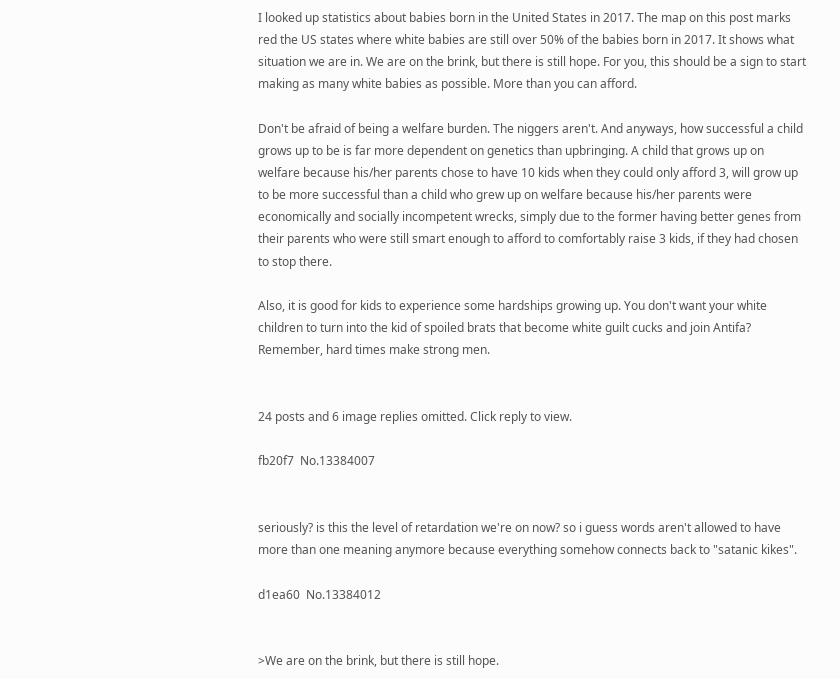I looked up statistics about babies born in the United States in 2017. The map on this post marks red the US states where white babies are still over 50% of the babies born in 2017. It shows what situation we are in. We are on the brink, but there is still hope. For you, this should be a sign to start making as many white babies as possible. More than you can afford.

Don't be afraid of being a welfare burden. The niggers aren't. And anyways, how successful a child grows up to be is far more dependent on genetics than upbringing. A child that grows up on welfare because his/her parents chose to have 10 kids when they could only afford 3, will grow up to be more successful than a child who grew up on welfare because his/her parents were economically and socially incompetent wrecks, simply due to the former having better genes from their parents who were still smart enough to afford to comfortably raise 3 kids, if they had chosen to stop there.

Also, it is good for kids to experience some hardships growing up. You don't want your white children to turn into the kid of spoiled brats that become white guilt cucks and join Antifa? Remember, hard times make strong men.


24 posts and 6 image replies omitted. Click reply to view.

fb20f7  No.13384007


seriously? is this the level of retardation we're on now? so i guess words aren't allowed to have more than one meaning anymore because everything somehow connects back to "satanic kikes".

d1ea60  No.13384012


>We are on the brink, but there is still hope.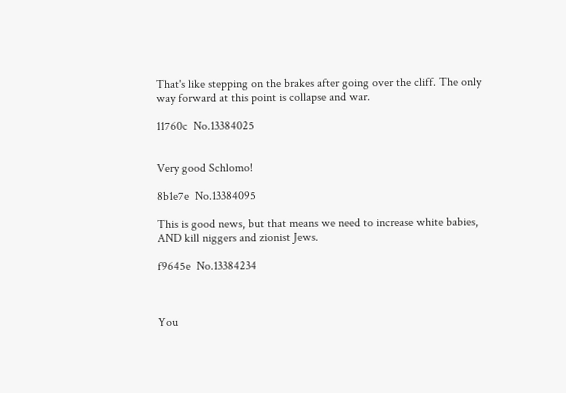That's like stepping on the brakes after going over the cliff. The only way forward at this point is collapse and war.

11760c  No.13384025


Very good Schlomo!

8b1e7e  No.13384095

This is good news, but that means we need to increase white babies, AND kill niggers and zionist Jews.

f9645e  No.13384234



You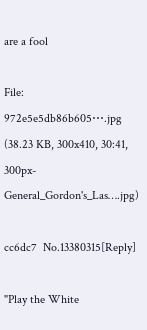are a fool

File: 972e5e5db86b605⋯.jpg (38.23 KB, 300x410, 30:41, 300px-General_Gordon's_Las….jpg)

cc6dc7  No.13380315[Reply]

"Play the White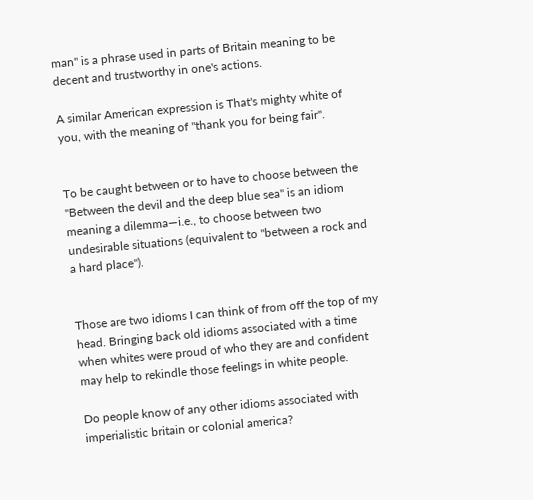man" is a phrase used in parts of Britain meaning to be decent and trustworthy in one's actions.

A similar American expression is That's mighty white of you, with the meaning of "thank you for being fair".


To be caught between or to have to choose between the "Between the devil and the deep blue sea" is an idiom meaning a dilemma—i.e., to choose between two undesirable situations (equivalent to "between a rock and a hard place").


Those are two idioms I can think of from off the top of my head. Bringing back old idioms associated with a time when whites were proud of who they are and confident may help to rekindle those feelings in white people.

Do people know of any other idioms associated with imperialistic britain or colonial america?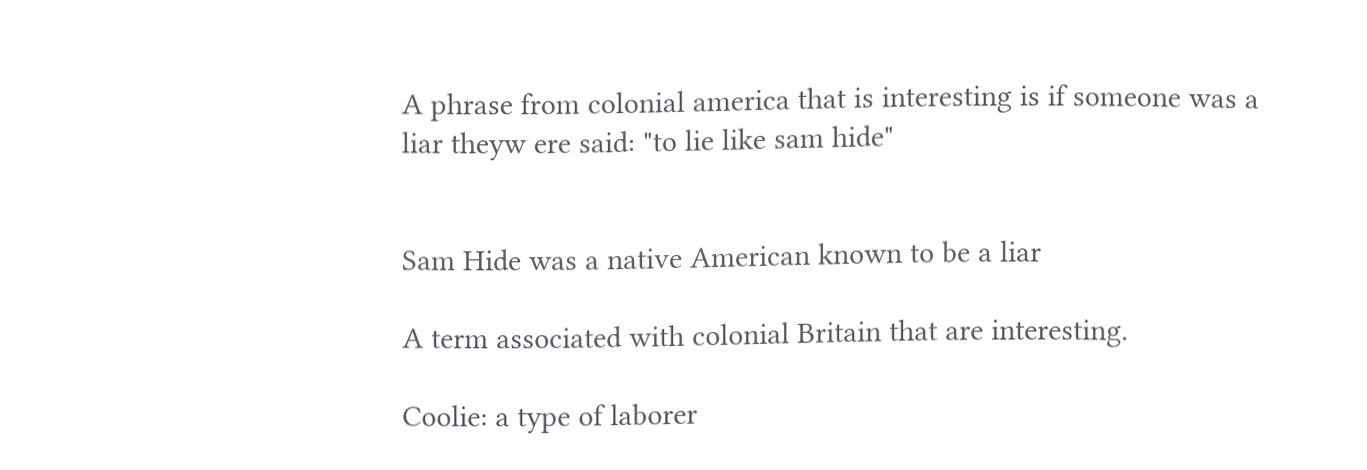A phrase from colonial america that is interesting is if someone was a liar theyw ere said: "to lie like sam hide"


Sam Hide was a native American known to be a liar

A term associated with colonial Britain that are interesting.

Coolie: a type of laborer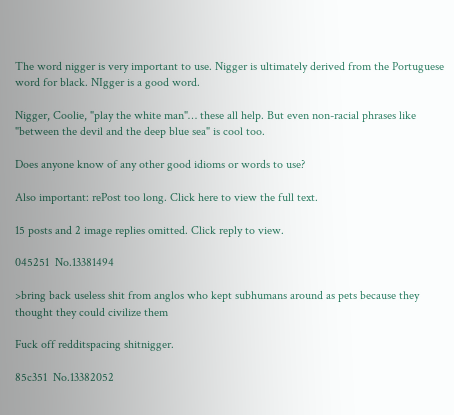The word nigger is very important to use. Nigger is ultimately derived from the Portuguese word for black. NIgger is a good word.

Nigger, Coolie, "play the white man"… these all help. But even non-racial phrases like "between the devil and the deep blue sea" is cool too.

Does anyone know of any other good idioms or words to use?

Also important: rePost too long. Click here to view the full text.

15 posts and 2 image replies omitted. Click reply to view.

045251  No.13381494

>bring back useless shit from anglos who kept subhumans around as pets because they thought they could civilize them

Fuck off redditspacing shitnigger.

85c351  No.13382052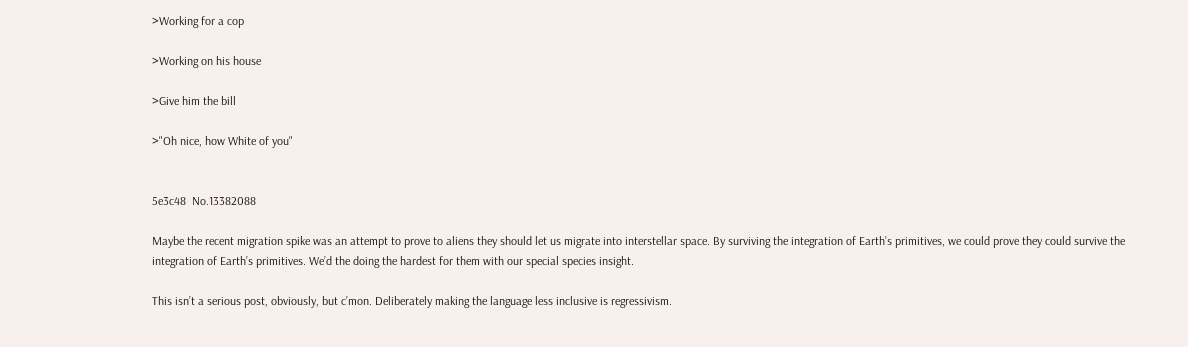>Working for a cop

>Working on his house

>Give him the bill

>"Oh nice, how White of you"


5e3c48  No.13382088

Maybe the recent migration spike was an attempt to prove to aliens they should let us migrate into interstellar space. By surviving the integration of Earth’s primitives, we could prove they could survive the integration of Earth’s primitives. We’d the doing the hardest for them with our special species insight.

This isn’t a serious post, obviously, but c’mon. Deliberately making the language less inclusive is regressivism.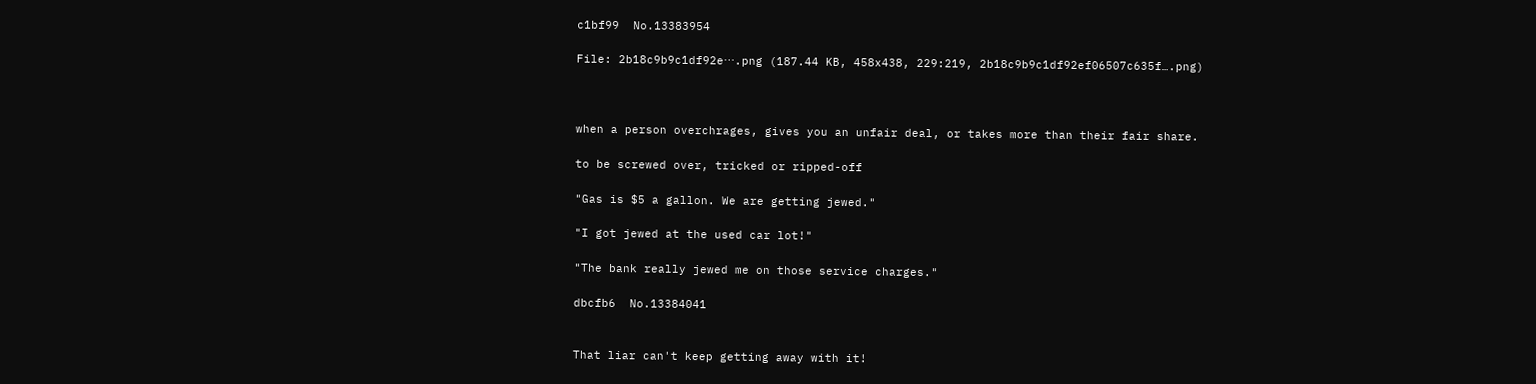c1bf99  No.13383954

File: 2b18c9b9c1df92e⋯.png (187.44 KB, 458x438, 229:219, 2b18c9b9c1df92ef06507c635f….png)



when a person overchrages, gives you an unfair deal, or takes more than their fair share.

to be screwed over, tricked or ripped-off

"Gas is $5 a gallon. We are getting jewed."

"I got jewed at the used car lot!"

"The bank really jewed me on those service charges."

dbcfb6  No.13384041


That liar can't keep getting away with it!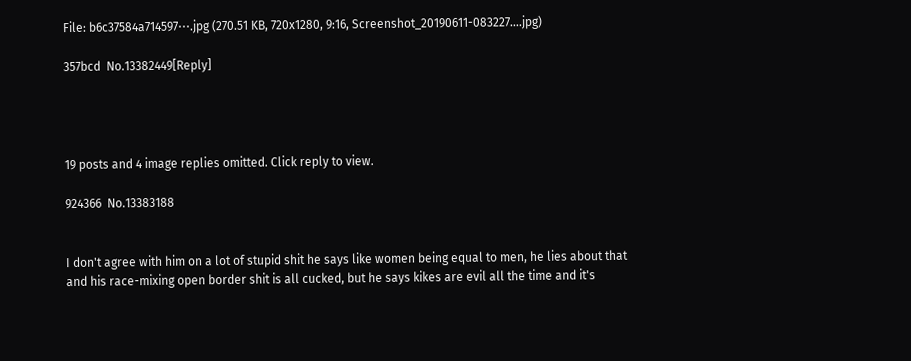File: b6c37584a714597⋯.jpg (270.51 KB, 720x1280, 9:16, Screenshot_20190611-083227….jpg)

357bcd  No.13382449[Reply]




19 posts and 4 image replies omitted. Click reply to view.

924366  No.13383188


I don't agree with him on a lot of stupid shit he says like women being equal to men, he lies about that and his race-mixing open border shit is all cucked, but he says kikes are evil all the time and it's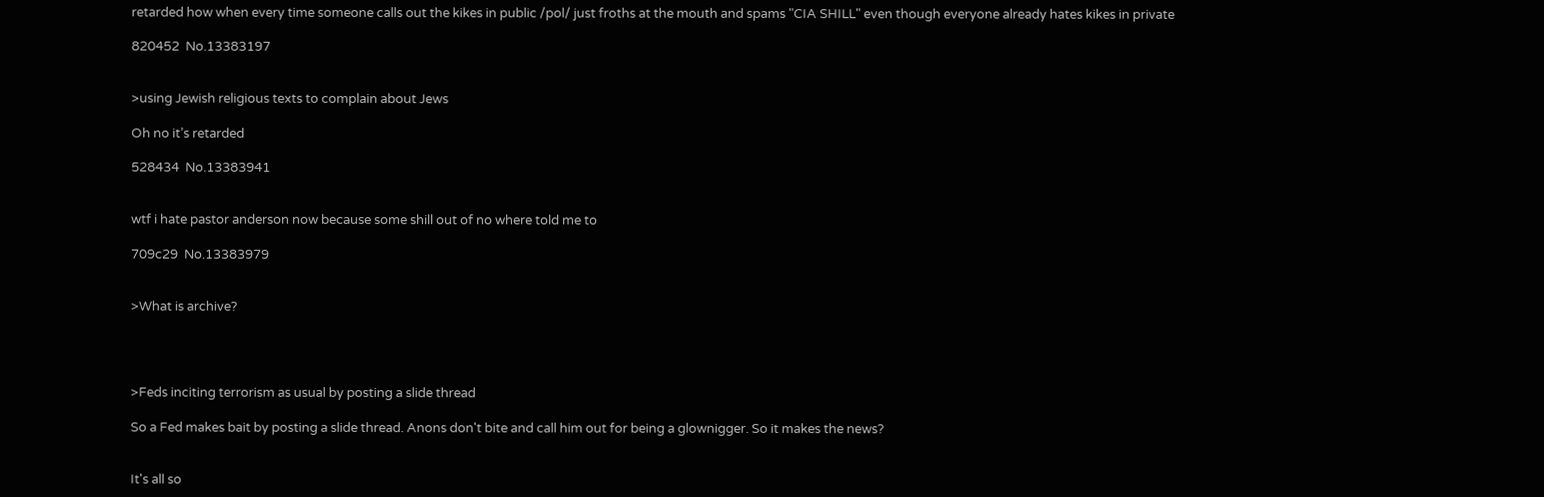retarded how when every time someone calls out the kikes in public /pol/ just froths at the mouth and spams "CIA SHILL" even though everyone already hates kikes in private

820452  No.13383197


>using Jewish religious texts to complain about Jews

Oh no it’s retarded

528434  No.13383941


wtf i hate pastor anderson now because some shill out of no where told me to

709c29  No.13383979


>What is archive?




>Feds inciting terrorism as usual by posting a slide thread

So a Fed makes bait by posting a slide thread. Anons don't bite and call him out for being a glownigger. So it makes the news?


It's all so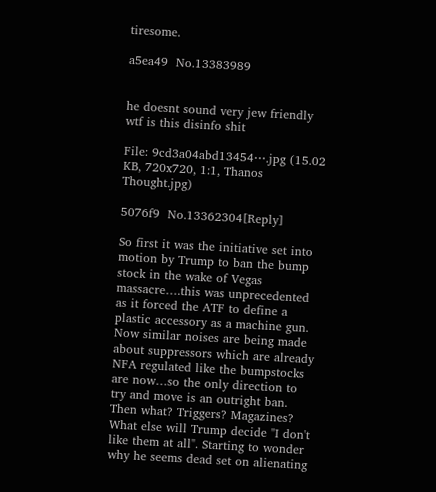tiresome.

a5ea49  No.13383989


he doesnt sound very jew friendly wtf is this disinfo shit

File: 9cd3a04abd13454⋯.jpg (15.02 KB, 720x720, 1:1, Thanos Thought.jpg)

5076f9  No.13362304[Reply]

So first it was the initiative set into motion by Trump to ban the bump stock in the wake of Vegas massacre….this was unprecedented as it forced the ATF to define a plastic accessory as a machine gun. Now similar noises are being made about suppressors which are already NFA regulated like the bumpstocks are now…so the only direction to try and move is an outright ban. Then what? Triggers? Magazines? What else will Trump decide "I don't like them at all". Starting to wonder why he seems dead set on alienating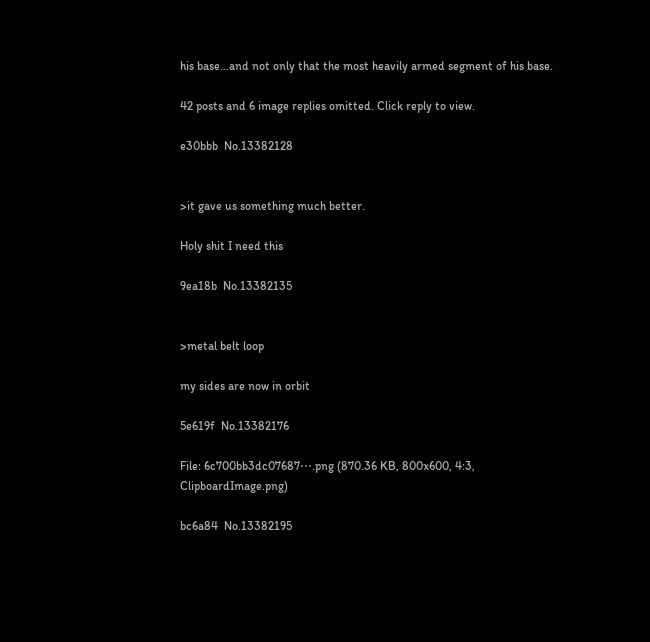his base…and not only that the most heavily armed segment of his base.

42 posts and 6 image replies omitted. Click reply to view.

e30bbb  No.13382128


>it gave us something much better.

Holy shit I need this

9ea18b  No.13382135


>metal belt loop

my sides are now in orbit

5e619f  No.13382176

File: 6c700bb3dc07687⋯.png (870.36 KB, 800x600, 4:3, ClipboardImage.png)

bc6a84  No.13382195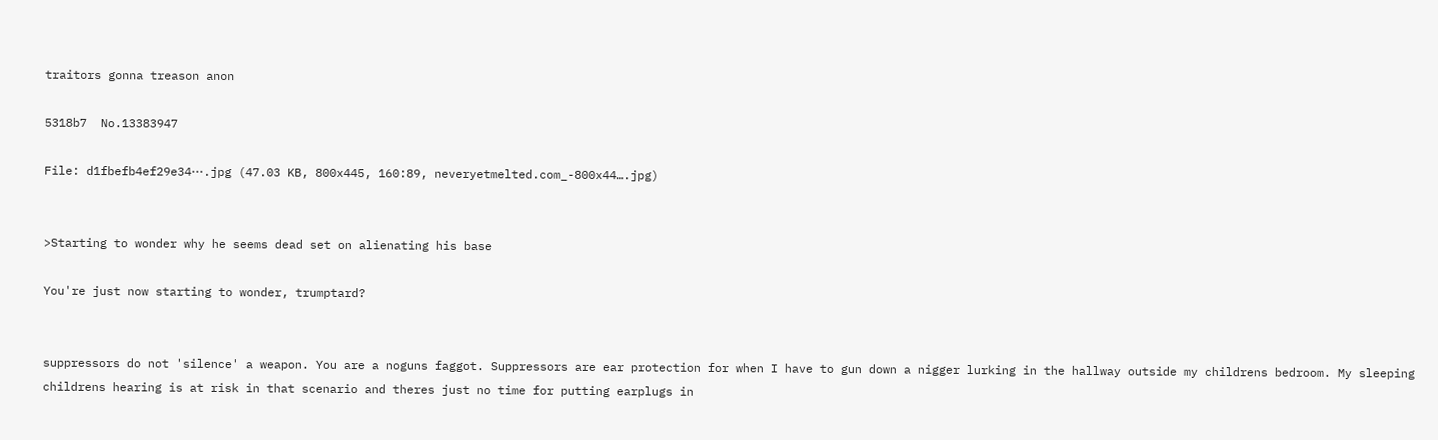traitors gonna treason anon

5318b7  No.13383947

File: d1fbefb4ef29e34⋯.jpg (47.03 KB, 800x445, 160:89, neveryetmelted.com_-800x44….jpg)


>Starting to wonder why he seems dead set on alienating his base

You're just now starting to wonder, trumptard?


suppressors do not 'silence' a weapon. You are a noguns faggot. Suppressors are ear protection for when I have to gun down a nigger lurking in the hallway outside my childrens bedroom. My sleeping childrens hearing is at risk in that scenario and theres just no time for putting earplugs in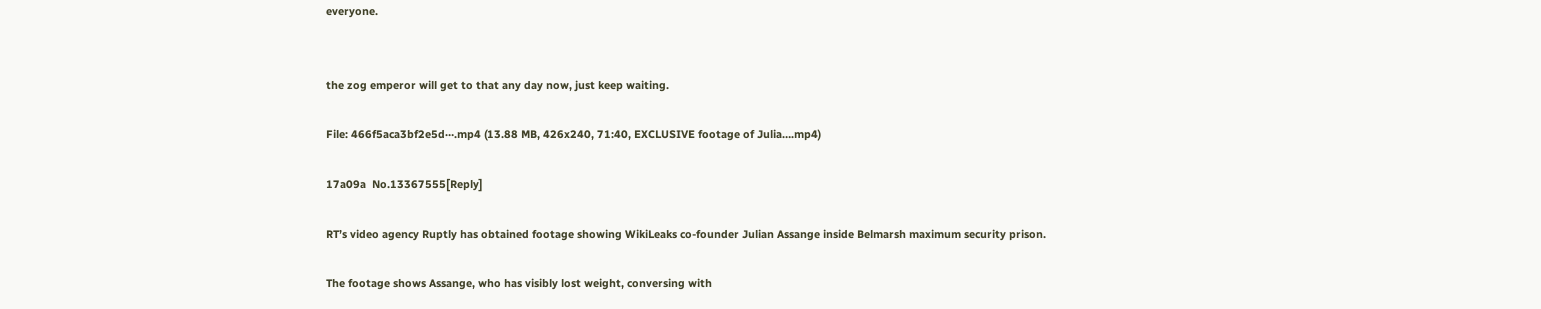everyone.


the zog emperor will get to that any day now, just keep waiting.

File: 466f5aca3bf2e5d⋯.mp4 (13.88 MB, 426x240, 71:40, EXCLUSIVE footage of Julia….mp4)

17a09a  No.13367555[Reply]

RT’s video agency Ruptly has obtained footage showing WikiLeaks co-founder Julian Assange inside Belmarsh maximum security prison.

The footage shows Assange, who has visibly lost weight, conversing with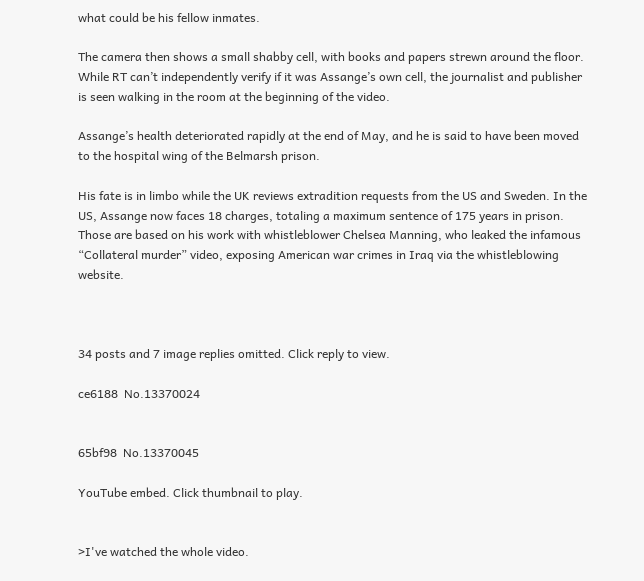what could be his fellow inmates.

The camera then shows a small shabby cell, with books and papers strewn around the floor. While RT can’t independently verify if it was Assange’s own cell, the journalist and publisher is seen walking in the room at the beginning of the video.

Assange’s health deteriorated rapidly at the end of May, and he is said to have been moved to the hospital wing of the Belmarsh prison.

His fate is in limbo while the UK reviews extradition requests from the US and Sweden. In the US, Assange now faces 18 charges, totaling a maximum sentence of 175 years in prison. Those are based on his work with whistleblower Chelsea Manning, who leaked the infamous “Collateral murder” video, exposing American war crimes in Iraq via the whistleblowing website.



34 posts and 7 image replies omitted. Click reply to view.

ce6188  No.13370024


65bf98  No.13370045

YouTube embed. Click thumbnail to play.


>I've watched the whole video.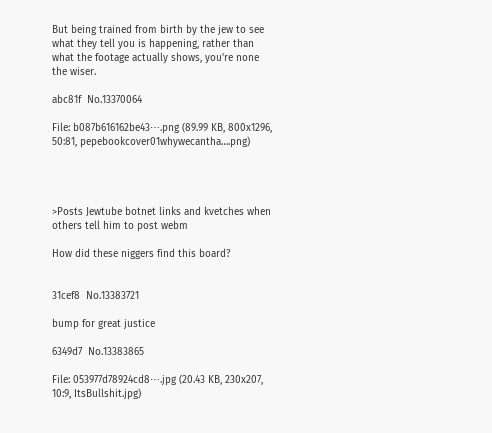But being trained from birth by the jew to see what they tell you is happening, rather than what the footage actually shows, you're none the wiser.

abc81f  No.13370064

File: b087b616162be43⋯.png (89.99 KB, 800x1296, 50:81, pepebookcover01whywecantha….png)




>Posts Jewtube botnet links and kvetches when others tell him to post webm

How did these niggers find this board?


31cef8  No.13383721

bump for great justice

6349d7  No.13383865

File: 053977d78924cd8⋯.jpg (20.43 KB, 230x207, 10:9, ItsBullshit.jpg)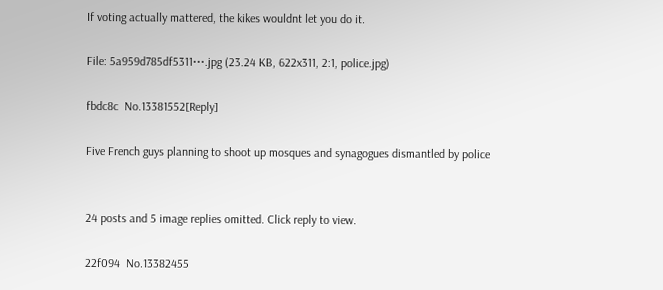If voting actually mattered, the kikes wouldnt let you do it.

File: 5a959d785df5311⋯.jpg (23.24 KB, 622x311, 2:1, police.jpg)

fbdc8c  No.13381552[Reply]

Five French guys planning to shoot up mosques and synagogues dismantled by police


24 posts and 5 image replies omitted. Click reply to view.

22f094  No.13382455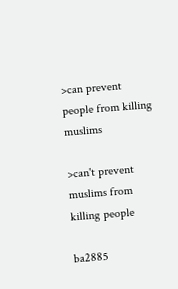>can prevent people from killing muslims

>can't prevent muslims from killing people

ba2885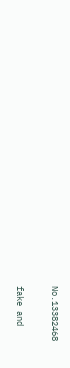No.13382468


fake and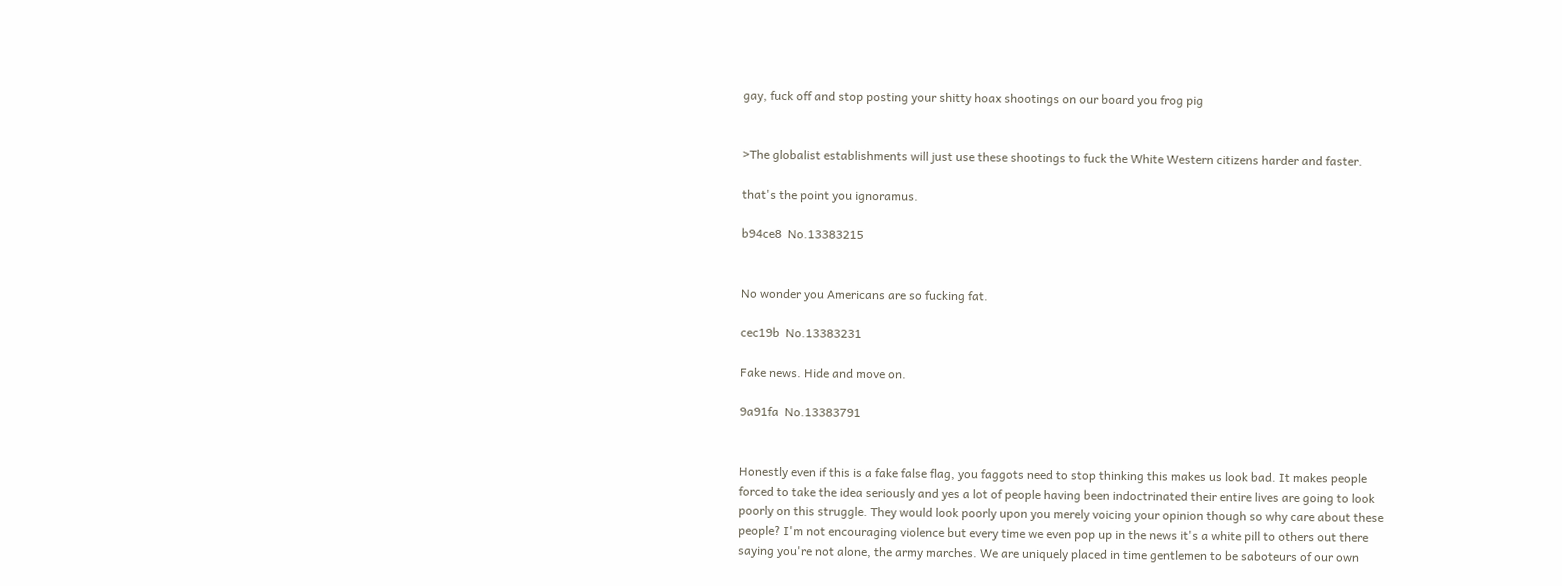gay, fuck off and stop posting your shitty hoax shootings on our board you frog pig


>The globalist establishments will just use these shootings to fuck the White Western citizens harder and faster.

that's the point you ignoramus.

b94ce8  No.13383215


No wonder you Americans are so fucking fat.

cec19b  No.13383231

Fake news. Hide and move on.

9a91fa  No.13383791


Honestly even if this is a fake false flag, you faggots need to stop thinking this makes us look bad. It makes people forced to take the idea seriously and yes a lot of people having been indoctrinated their entire lives are going to look poorly on this struggle. They would look poorly upon you merely voicing your opinion though so why care about these people? I'm not encouraging violence but every time we even pop up in the news it's a white pill to others out there saying you're not alone, the army marches. We are uniquely placed in time gentlemen to be saboteurs of our own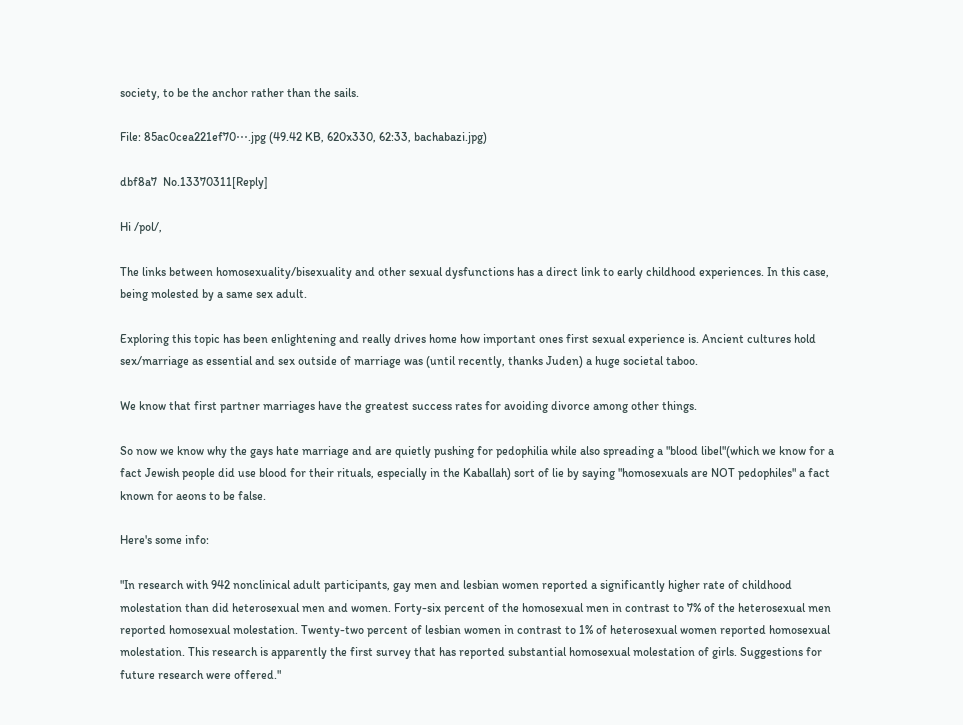society, to be the anchor rather than the sails.

File: 85ac0cea221ef70⋯.jpg (49.42 KB, 620x330, 62:33, bachabazi.jpg)

dbf8a7  No.13370311[Reply]

Hi /pol/,

The links between homosexuality/bisexuality and other sexual dysfunctions has a direct link to early childhood experiences. In this case, being molested by a same sex adult.

Exploring this topic has been enlightening and really drives home how important ones first sexual experience is. Ancient cultures hold sex/marriage as essential and sex outside of marriage was (until recently, thanks Juden) a huge societal taboo.

We know that first partner marriages have the greatest success rates for avoiding divorce among other things.

So now we know why the gays hate marriage and are quietly pushing for pedophilia while also spreading a "blood libel"(which we know for a fact Jewish people did use blood for their rituals, especially in the Kaballah) sort of lie by saying "homosexuals are NOT pedophiles" a fact known for aeons to be false.

Here's some info:

"In research with 942 nonclinical adult participants, gay men and lesbian women reported a significantly higher rate of childhood molestation than did heterosexual men and women. Forty-six percent of the homosexual men in contrast to 7% of the heterosexual men reported homosexual molestation. Twenty-two percent of lesbian women in contrast to 1% of heterosexual women reported homosexual molestation. This research is apparently the first survey that has reported substantial homosexual molestation of girls. Suggestions for future research were offered."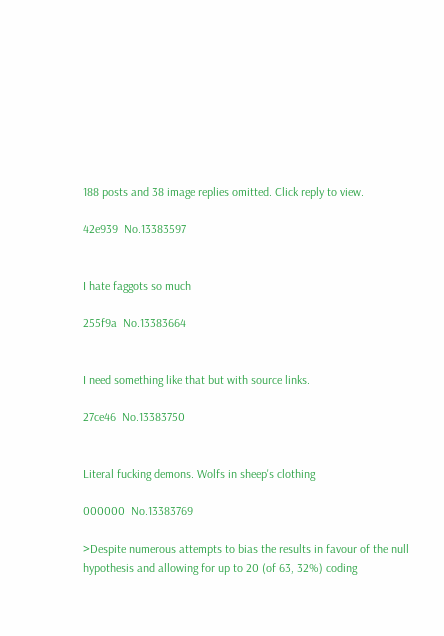188 posts and 38 image replies omitted. Click reply to view.

42e939  No.13383597


I hate faggots so much

255f9a  No.13383664


I need something like that but with source links.

27ce46  No.13383750


Literal fucking demons. Wolfs in sheep's clothing

000000  No.13383769

>Despite numerous attempts to bias the results in favour of the null hypothesis and allowing for up to 20 (of 63, 32%) coding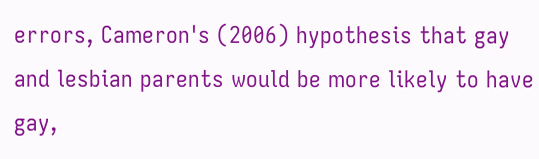errors, Cameron's (2006) hypothesis that gay and lesbian parents would be more likely to have gay,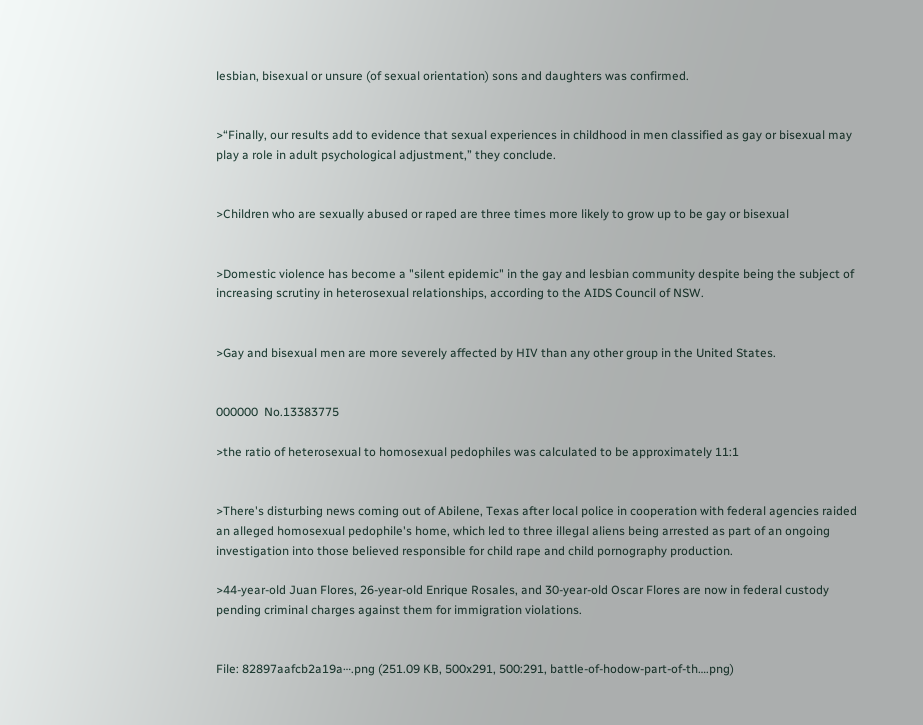lesbian, bisexual or unsure (of sexual orientation) sons and daughters was confirmed.


>“Finally, our results add to evidence that sexual experiences in childhood in men classified as gay or bisexual may play a role in adult psychological adjustment,” they conclude.


>Children who are sexually abused or raped are three times more likely to grow up to be gay or bisexual


>Domestic violence has become a "silent epidemic" in the gay and lesbian community despite being the subject of increasing scrutiny in heterosexual relationships, according to the AIDS Council of NSW.


>Gay and bisexual men are more severely affected by HIV than any other group in the United States.


000000  No.13383775

>the ratio of heterosexual to homosexual pedophiles was calculated to be approximately 11:1


>There's disturbing news coming out of Abilene, Texas after local police in cooperation with federal agencies raided an alleged homosexual pedophile's home, which led to three illegal aliens being arrested as part of an ongoing investigation into those believed responsible for child rape and child pornography production.

>44-year-old Juan Flores, 26-year-old Enrique Rosales, and 30-year-old Oscar Flores are now in federal custody pending criminal charges against them for immigration violations.


File: 82897aafcb2a19a⋯.png (251.09 KB, 500x291, 500:291, battle-of-hodow-part-of-th….png)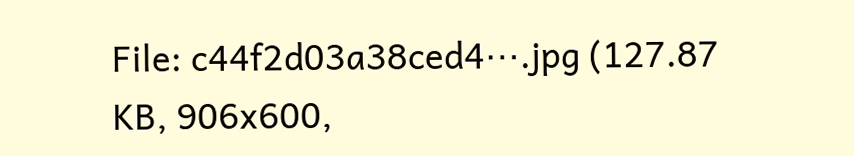File: c44f2d03a38ced4⋯.jpg (127.87 KB, 906x600,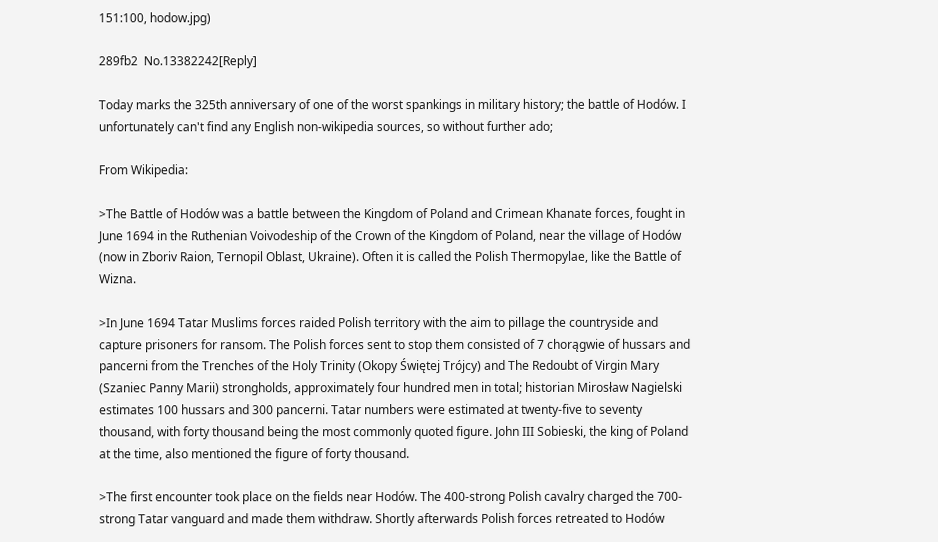151:100, hodow.jpg)

289fb2  No.13382242[Reply]

Today marks the 325th anniversary of one of the worst spankings in military history; the battle of Hodów. I unfortunately can't find any English non-wikipedia sources, so without further ado;

From Wikipedia:

>The Battle of Hodów was a battle between the Kingdom of Poland and Crimean Khanate forces, fought in June 1694 in the Ruthenian Voivodeship of the Crown of the Kingdom of Poland, near the village of Hodów (now in Zboriv Raion, Ternopil Oblast, Ukraine). Often it is called the Polish Thermopylae, like the Battle of Wizna.

>In June 1694 Tatar Muslims forces raided Polish territory with the aim to pillage the countryside and capture prisoners for ransom. The Polish forces sent to stop them consisted of 7 chorągwie of hussars and pancerni from the Trenches of the Holy Trinity (Okopy Świętej Trójcy) and The Redoubt of Virgin Mary (Szaniec Panny Marii) strongholds, approximately four hundred men in total; historian Mirosław Nagielski estimates 100 hussars and 300 pancerni. Tatar numbers were estimated at twenty-five to seventy thousand, with forty thousand being the most commonly quoted figure. John III Sobieski, the king of Poland at the time, also mentioned the figure of forty thousand.

>The first encounter took place on the fields near Hodów. The 400-strong Polish cavalry charged the 700-strong Tatar vanguard and made them withdraw. Shortly afterwards Polish forces retreated to Hodów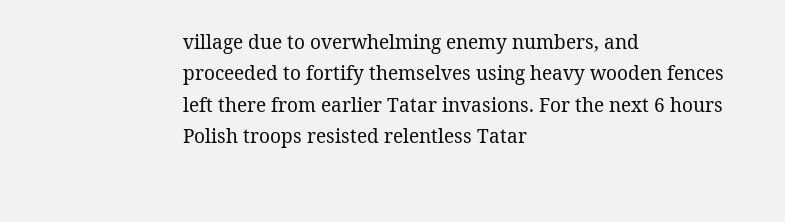village due to overwhelming enemy numbers, and proceeded to fortify themselves using heavy wooden fences left there from earlier Tatar invasions. For the next 6 hours Polish troops resisted relentless Tatar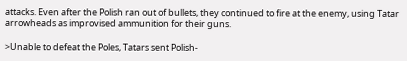attacks. Even after the Polish ran out of bullets, they continued to fire at the enemy, using Tatar arrowheads as improvised ammunition for their guns.

>Unable to defeat the Poles, Tatars sent Polish-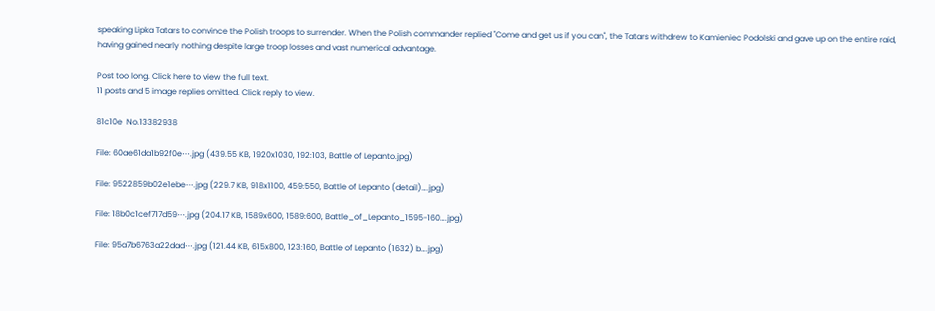speaking Lipka Tatars to convince the Polish troops to surrender. When the Polish commander replied "Come and get us if you can", the Tatars withdrew to Kamieniec Podolski and gave up on the entire raid, having gained nearly nothing despite large troop losses and vast numerical advantage.

Post too long. Click here to view the full text.
11 posts and 5 image replies omitted. Click reply to view.

81c10e  No.13382938

File: 60ae61da1b92f0e⋯.jpg (439.55 KB, 1920x1030, 192:103, Battle of Lepanto.jpg)

File: 9522859b02e1ebe⋯.jpg (229.7 KB, 918x1100, 459:550, Battle of Lepanto (detail)….jpg)

File: 18b0c1cef717d59⋯.jpg (204.17 KB, 1589x600, 1589:600, Battle_of_Lepanto_1595-160….jpg)

File: 95a7b6763a22dad⋯.jpg (121.44 KB, 615x800, 123:160, Battle of Lepanto (1632) b….jpg)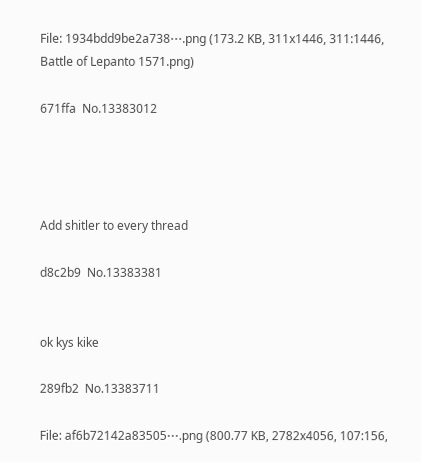File: 1934bdd9be2a738⋯.png (173.2 KB, 311x1446, 311:1446, Battle of Lepanto 1571.png)

671ffa  No.13383012




Add shitler to every thread

d8c2b9  No.13383381


ok kys kike

289fb2  No.13383711

File: af6b72142a83505⋯.png (800.77 KB, 2782x4056, 107:156,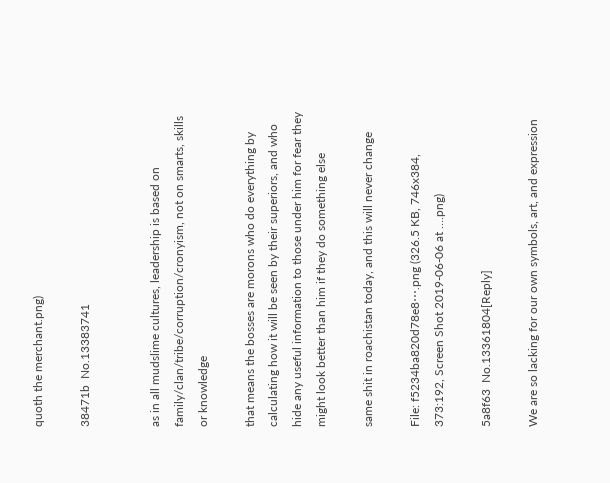quoth the merchant.png)

38471b  No.13383741


as in all mudslime cultures, leadership is based on family/clan/tribe/corruption/cronyism, not on smarts, skills or knowledge

that means the bosses are morons who do everything by calculating how it will be seen by their superiors, and who hide any useful information to those under him for fear they might look better than him if they do something else

same shit in roachistan today, and this will never change

File: f5234ba820d78e8⋯.png (326.5 KB, 746x384, 373:192, Screen Shot 2019-06-06 at ….png)

5a8f63  No.13361804[Reply]

We are so lacking for our own symbols, art, and expression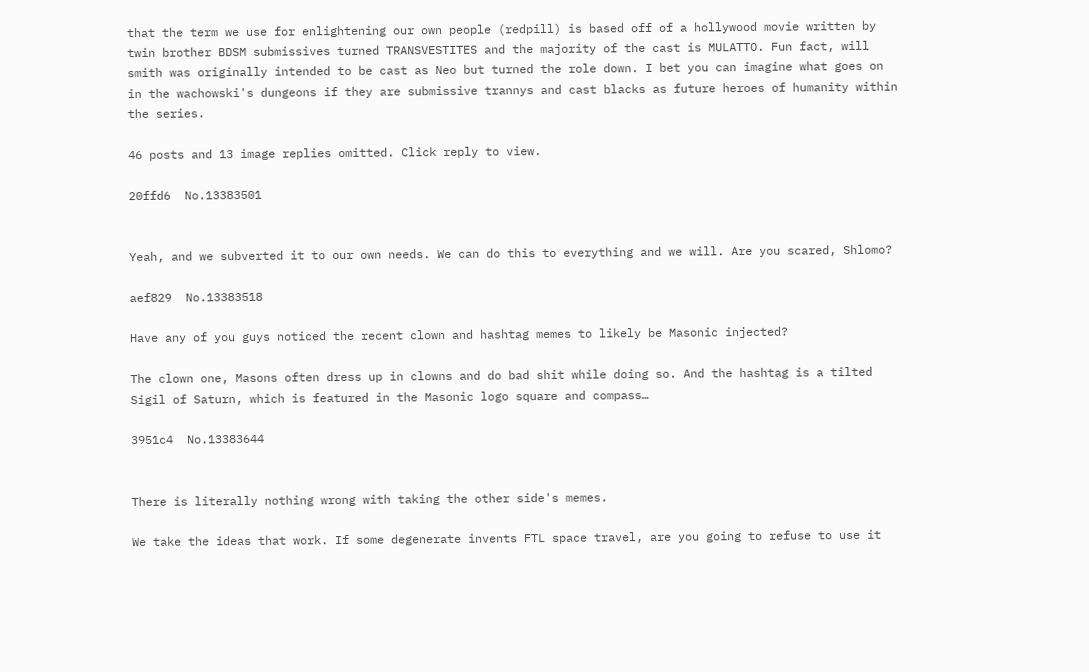that the term we use for enlightening our own people (redpill) is based off of a hollywood movie written by twin brother BDSM submissives turned TRANSVESTITES and the majority of the cast is MULATTO. Fun fact, will smith was originally intended to be cast as Neo but turned the role down. I bet you can imagine what goes on in the wachowski's dungeons if they are submissive trannys and cast blacks as future heroes of humanity within the series.

46 posts and 13 image replies omitted. Click reply to view.

20ffd6  No.13383501


Yeah, and we subverted it to our own needs. We can do this to everything and we will. Are you scared, Shlomo?

aef829  No.13383518

Have any of you guys noticed the recent clown and hashtag memes to likely be Masonic injected?

The clown one, Masons often dress up in clowns and do bad shit while doing so. And the hashtag is a tilted Sigil of Saturn, which is featured in the Masonic logo square and compass…

3951c4  No.13383644


There is literally nothing wrong with taking the other side's memes.

We take the ideas that work. If some degenerate invents FTL space travel, are you going to refuse to use it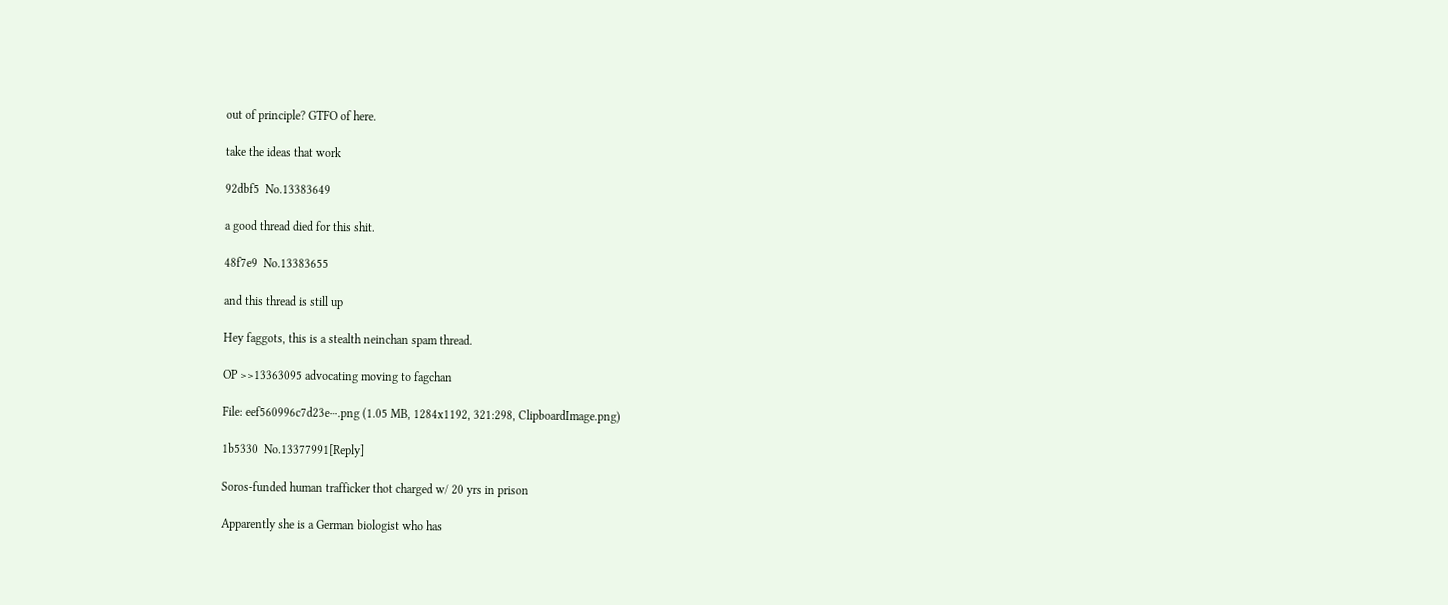out of principle? GTFO of here.

take the ideas that work

92dbf5  No.13383649

a good thread died for this shit.

48f7e9  No.13383655

and this thread is still up

Hey faggots, this is a stealth neinchan spam thread.

OP >>13363095 advocating moving to fagchan

File: eef560996c7d23e⋯.png (1.05 MB, 1284x1192, 321:298, ClipboardImage.png)

1b5330  No.13377991[Reply]

Soros-funded human trafficker thot charged w/ 20 yrs in prison

Apparently she is a German biologist who has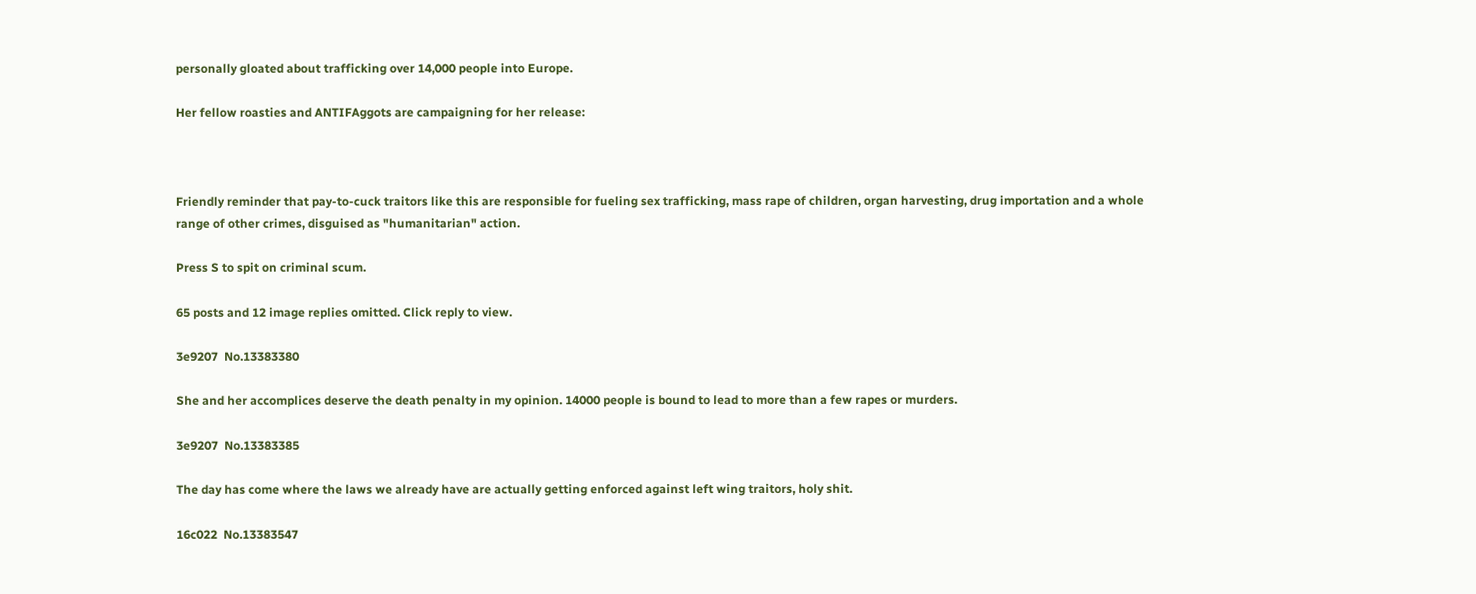personally gloated about trafficking over 14,000 people into Europe.

Her fellow roasties and ANTIFAggots are campaigning for her release:



Friendly reminder that pay-to-cuck traitors like this are responsible for fueling sex trafficking, mass rape of children, organ harvesting, drug importation and a whole range of other crimes, disguised as "humanitarian" action.

Press S to spit on criminal scum.

65 posts and 12 image replies omitted. Click reply to view.

3e9207  No.13383380

She and her accomplices deserve the death penalty in my opinion. 14000 people is bound to lead to more than a few rapes or murders.

3e9207  No.13383385

The day has come where the laws we already have are actually getting enforced against left wing traitors, holy shit.

16c022  No.13383547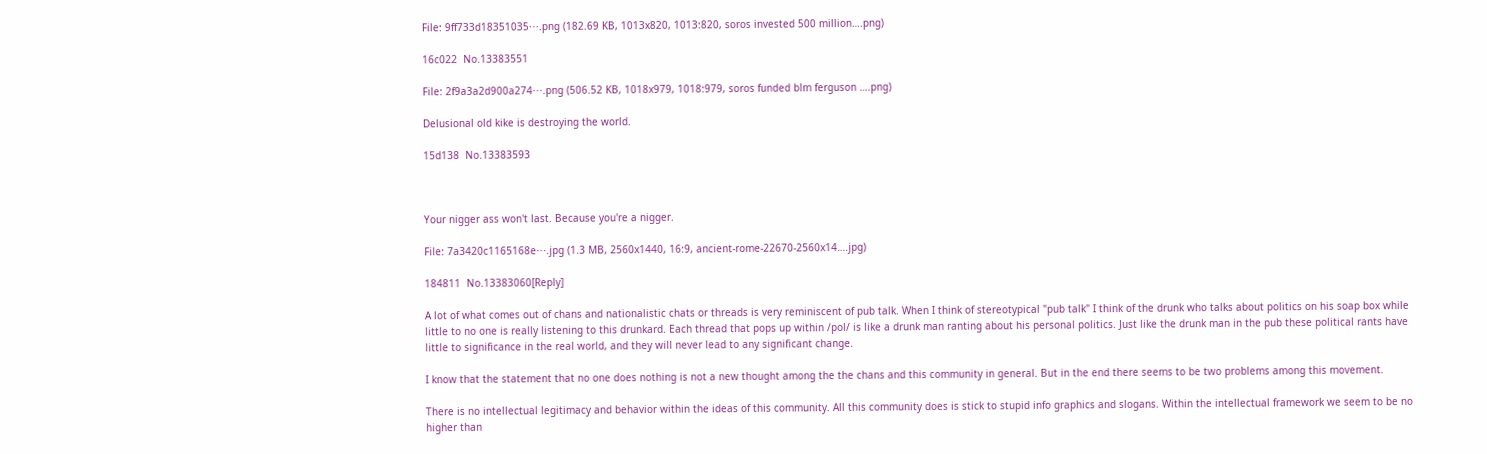File: 9ff733d18351035⋯.png (182.69 KB, 1013x820, 1013:820, soros invested 500 million….png)

16c022  No.13383551

File: 2f9a3a2d900a274⋯.png (506.52 KB, 1018x979, 1018:979, soros funded blm ferguson ….png)

Delusional old kike is destroying the world.

15d138  No.13383593



Your nigger ass won't last. Because you're a nigger.

File: 7a3420c1165168e⋯.jpg (1.3 MB, 2560x1440, 16:9, ancient-rome-22670-2560x14….jpg)

184811  No.13383060[Reply]

A lot of what comes out of chans and nationalistic chats or threads is very reminiscent of pub talk. When I think of stereotypical "pub talk" I think of the drunk who talks about politics on his soap box while little to no one is really listening to this drunkard. Each thread that pops up within /pol/ is like a drunk man ranting about his personal politics. Just like the drunk man in the pub these political rants have little to significance in the real world, and they will never lead to any significant change.

I know that the statement that no one does nothing is not a new thought among the the chans and this community in general. But in the end there seems to be two problems among this movement.

There is no intellectual legitimacy and behavior within the ideas of this community. All this community does is stick to stupid info graphics and slogans. Within the intellectual framework we seem to be no higher than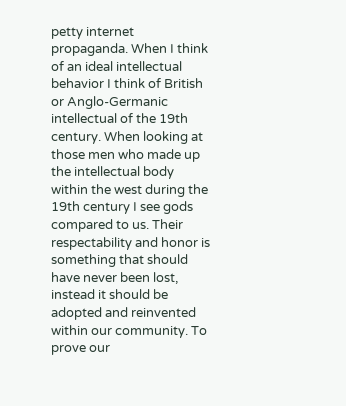petty internet propaganda. When I think of an ideal intellectual behavior I think of British or Anglo-Germanic intellectual of the 19th century. When looking at those men who made up the intellectual body within the west during the 19th century I see gods compared to us. Their respectability and honor is something that should have never been lost, instead it should be adopted and reinvented within our community. To prove our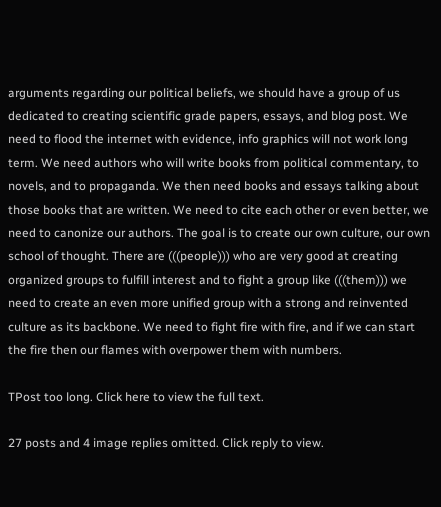arguments regarding our political beliefs, we should have a group of us dedicated to creating scientific grade papers, essays, and blog post. We need to flood the internet with evidence, info graphics will not work long term. We need authors who will write books from political commentary, to novels, and to propaganda. We then need books and essays talking about those books that are written. We need to cite each other or even better, we need to canonize our authors. The goal is to create our own culture, our own school of thought. There are (((people))) who are very good at creating organized groups to fulfill interest and to fight a group like (((them))) we need to create an even more unified group with a strong and reinvented culture as its backbone. We need to fight fire with fire, and if we can start the fire then our flames with overpower them with numbers.

TPost too long. Click here to view the full text.

27 posts and 4 image replies omitted. Click reply to view.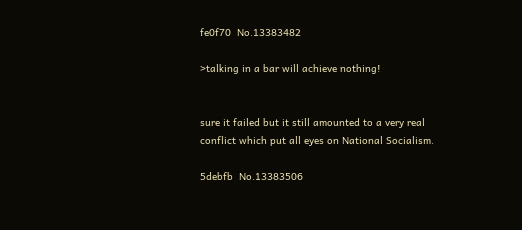fe0f70  No.13383482

>talking in a bar will achieve nothing!


sure it failed but it still amounted to a very real conflict which put all eyes on National Socialism.

5debfb  No.13383506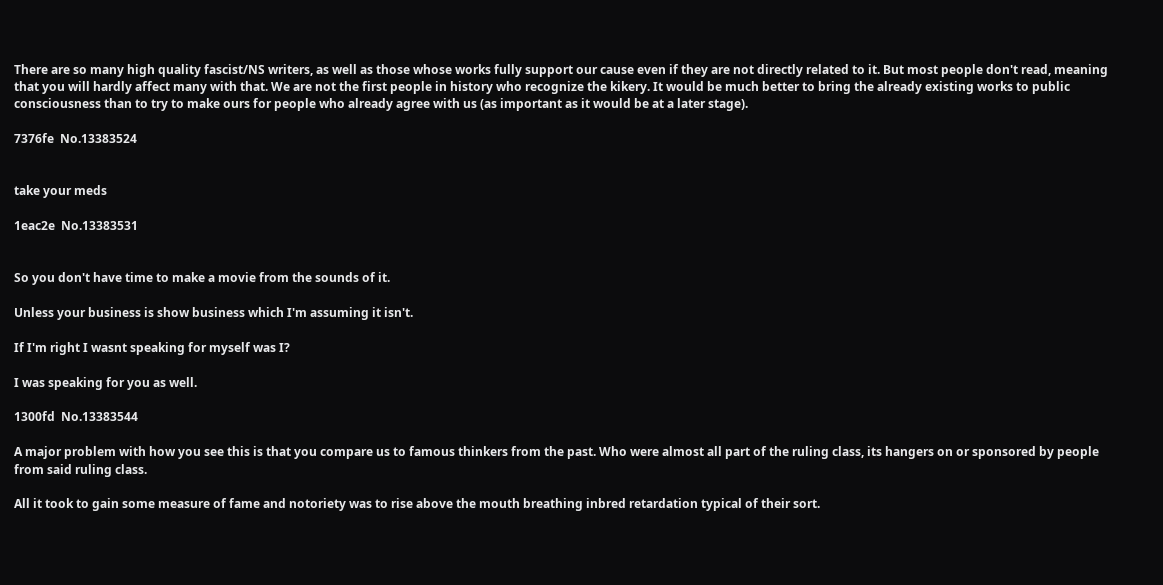There are so many high quality fascist/NS writers, as well as those whose works fully support our cause even if they are not directly related to it. But most people don't read, meaning that you will hardly affect many with that. We are not the first people in history who recognize the kikery. It would be much better to bring the already existing works to public consciousness than to try to make ours for people who already agree with us (as important as it would be at a later stage).

7376fe  No.13383524


take your meds

1eac2e  No.13383531


So you don't have time to make a movie from the sounds of it.

Unless your business is show business which I'm assuming it isn't.

If I'm right I wasnt speaking for myself was I?

I was speaking for you as well.

1300fd  No.13383544

A major problem with how you see this is that you compare us to famous thinkers from the past. Who were almost all part of the ruling class, its hangers on or sponsored by people from said ruling class.

All it took to gain some measure of fame and notoriety was to rise above the mouth breathing inbred retardation typical of their sort.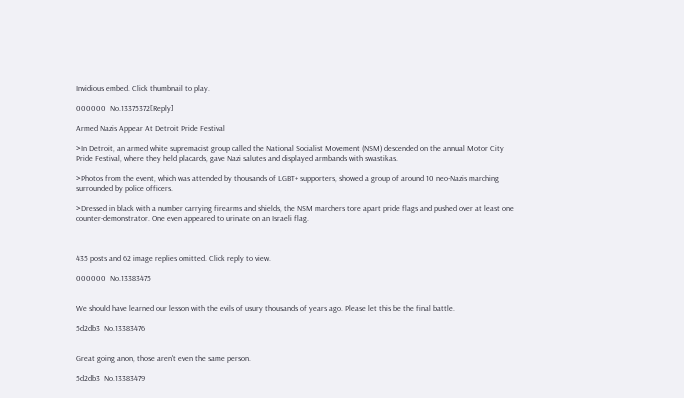Invidious embed. Click thumbnail to play.

000000  No.13375372[Reply]

Armed Nazis Appear At Detroit Pride Festival

>In Detroit, an armed white supremacist group called the National Socialist Movement (NSM) descended on the annual Motor City Pride Festival, where they held placards, gave Nazi salutes and displayed armbands with swastikas.

>Photos from the event, which was attended by thousands of LGBT+ supporters, showed a group of around 10 neo-Nazis marching surrounded by police officers.

>Dressed in black with a number carrying firearms and shields, the NSM marchers tore apart pride flags and pushed over at least one counter-demonstrator. One even appeared to urinate on an Israeli flag.



435 posts and 62 image replies omitted. Click reply to view.

000000  No.13383475


We should have learned our lesson with the evils of usury thousands of years ago. Please let this be the final battle.

5d2db3  No.13383476


Great going anon, those aren't even the same person.

5d2db3  No.13383479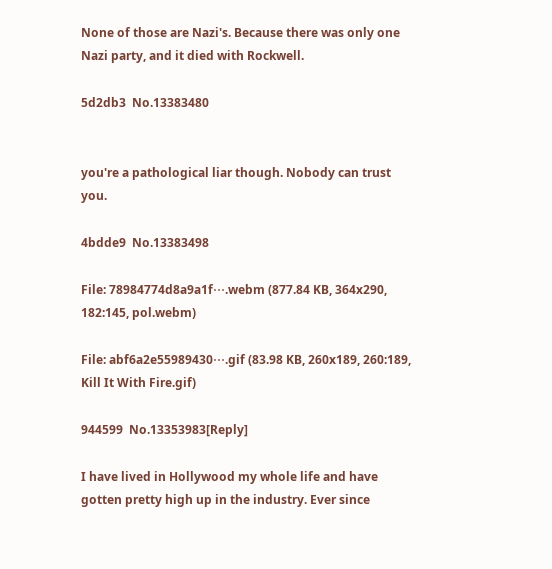None of those are Nazi's. Because there was only one Nazi party, and it died with Rockwell.

5d2db3  No.13383480


you're a pathological liar though. Nobody can trust you.

4bdde9  No.13383498

File: 78984774d8a9a1f⋯.webm (877.84 KB, 364x290, 182:145, pol.webm)

File: abf6a2e55989430⋯.gif (83.98 KB, 260x189, 260:189, Kill It With Fire.gif)

944599  No.13353983[Reply]

I have lived in Hollywood my whole life and have gotten pretty high up in the industry. Ever since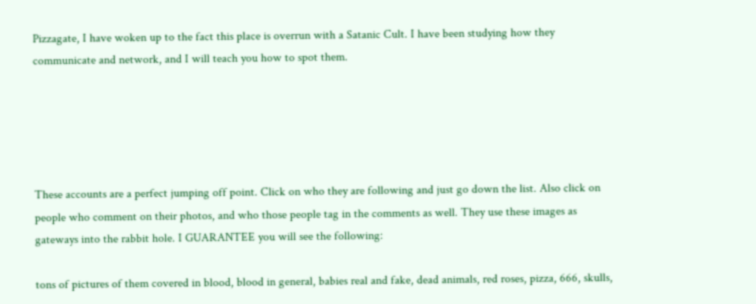Pizzagate, I have woken up to the fact this place is overrun with a Satanic Cult. I have been studying how they communicate and network, and I will teach you how to spot them.





These accounts are a perfect jumping off point. Click on who they are following and just go down the list. Also click on people who comment on their photos, and who those people tag in the comments as well. They use these images as gateways into the rabbit hole. I GUARANTEE you will see the following:

tons of pictures of them covered in blood, blood in general, babies real and fake, dead animals, red roses, pizza, 666, skulls,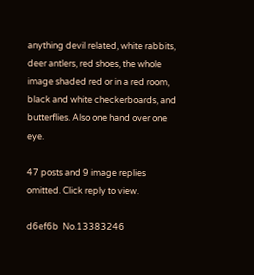anything devil related, white rabbits, deer antlers, red shoes, the whole image shaded red or in a red room, black and white checkerboards, and butterflies. Also one hand over one eye.

47 posts and 9 image replies omitted. Click reply to view.

d6ef6b  No.13383246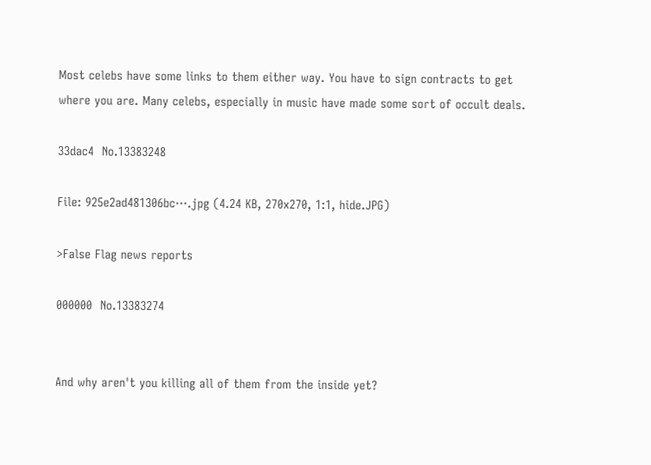Most celebs have some links to them either way. You have to sign contracts to get where you are. Many celebs, especially in music have made some sort of occult deals.

33dac4  No.13383248

File: 925e2ad481306bc⋯.jpg (4.24 KB, 270x270, 1:1, hide.JPG)

>False Flag news reports

000000  No.13383274


And why aren't you killing all of them from the inside yet?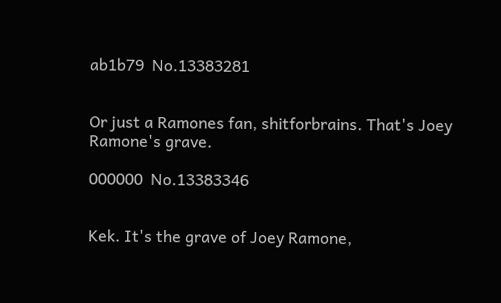ab1b79  No.13383281


Or just a Ramones fan, shitforbrains. That's Joey Ramone's grave.

000000  No.13383346


Kek. It's the grave of Joey Ramone,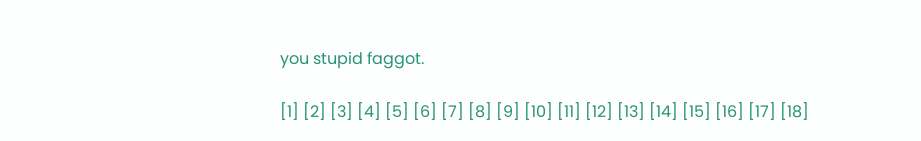you stupid faggot.

[1] [2] [3] [4] [5] [6] [7] [8] [9] [10] [11] [12] [13] [14] [15] [16] [17] [18]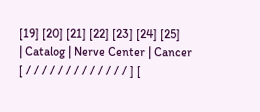[19] [20] [21] [22] [23] [24] [25]
| Catalog | Nerve Center | Cancer
[ / / / / / / / / / / / / / ] [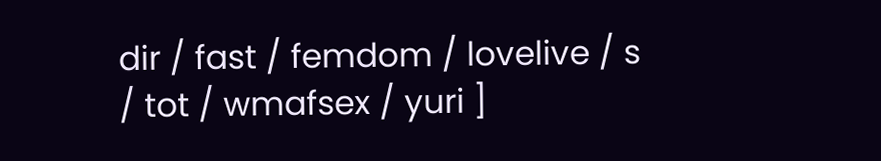dir / fast / femdom / lovelive / s / tot / wmafsex / yuri ]